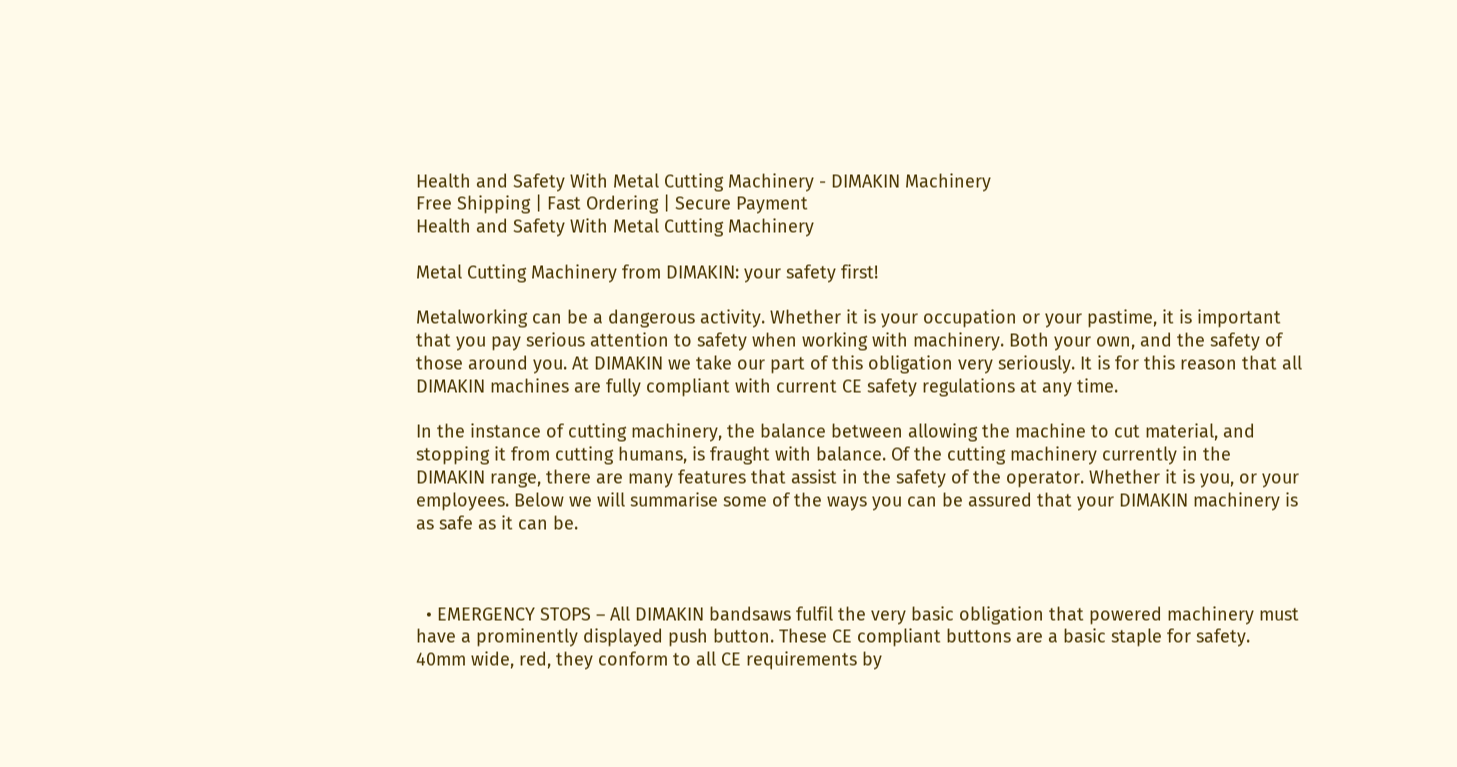Health and Safety With Metal Cutting Machinery - DIMAKIN Machinery
Free Shipping | Fast Ordering | Secure Payment
Health and Safety With Metal Cutting Machinery

Metal Cutting Machinery from DIMAKIN: your safety first!

Metalworking can be a dangerous activity. Whether it is your occupation or your pastime, it is important that you pay serious attention to safety when working with machinery. Both your own, and the safety of those around you. At DIMAKIN we take our part of this obligation very seriously. It is for this reason that all DIMAKIN machines are fully compliant with current CE safety regulations at any time.

In the instance of cutting machinery, the balance between allowing the machine to cut material, and stopping it from cutting humans, is fraught with balance. Of the cutting machinery currently in the DIMAKIN range, there are many features that assist in the safety of the operator. Whether it is you, or your employees. Below we will summarise some of the ways you can be assured that your DIMAKIN machinery is as safe as it can be.



  • EMERGENCY STOPS – All DIMAKIN bandsaws fulfil the very basic obligation that powered machinery must have a prominently displayed push button. These CE compliant buttons are a basic staple for safety. 40mm wide, red, they conform to all CE requirements by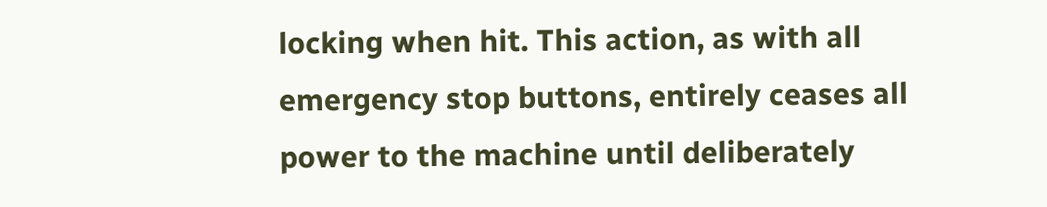locking when hit. This action, as with all emergency stop buttons, entirely ceases all power to the machine until deliberately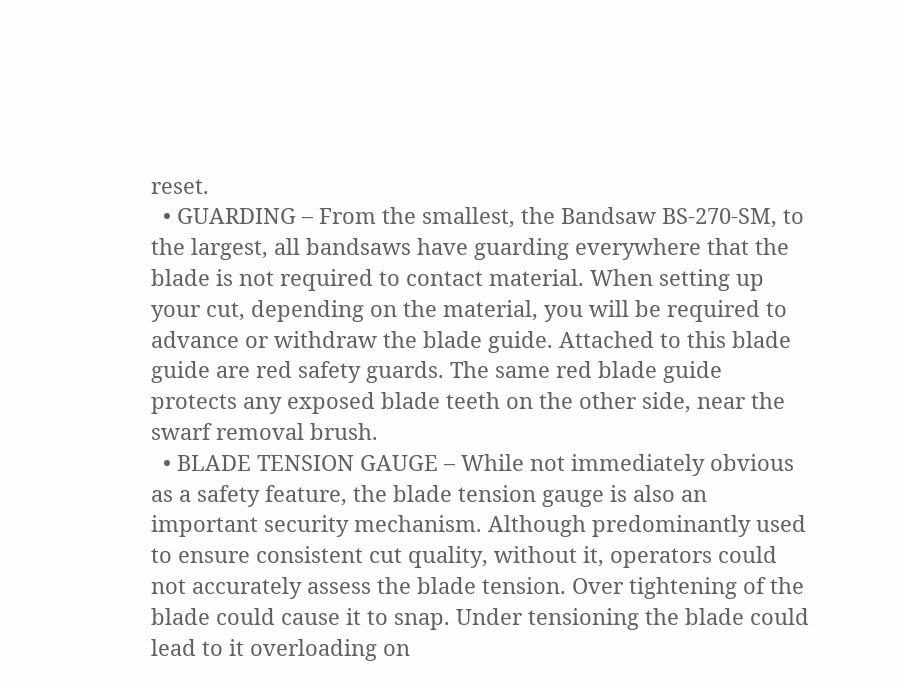reset.
  • GUARDING – From the smallest, the Bandsaw BS-270-SM, to the largest, all bandsaws have guarding everywhere that the blade is not required to contact material. When setting up your cut, depending on the material, you will be required to advance or withdraw the blade guide. Attached to this blade guide are red safety guards. The same red blade guide protects any exposed blade teeth on the other side, near the swarf removal brush.
  • BLADE TENSION GAUGE – While not immediately obvious as a safety feature, the blade tension gauge is also an important security mechanism. Although predominantly used to ensure consistent cut quality, without it, operators could not accurately assess the blade tension. Over tightening of the blade could cause it to snap. Under tensioning the blade could lead to it overloading on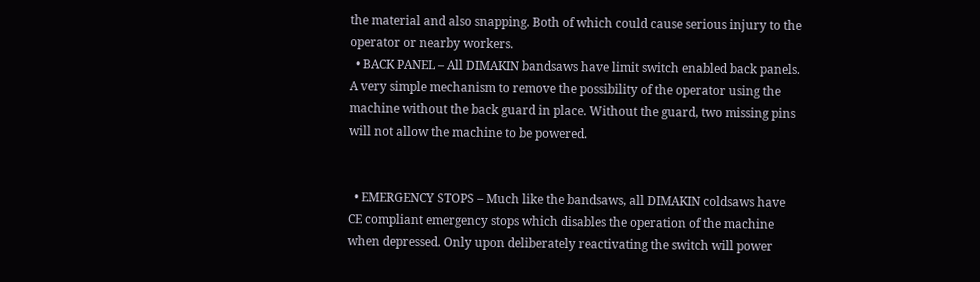the material and also snapping. Both of which could cause serious injury to the operator or nearby workers.
  • BACK PANEL – All DIMAKIN bandsaws have limit switch enabled back panels. A very simple mechanism to remove the possibility of the operator using the machine without the back guard in place. Without the guard, two missing pins will not allow the machine to be powered.


  • EMERGENCY STOPS – Much like the bandsaws, all DIMAKIN coldsaws have CE compliant emergency stops which disables the operation of the machine when depressed. Only upon deliberately reactivating the switch will power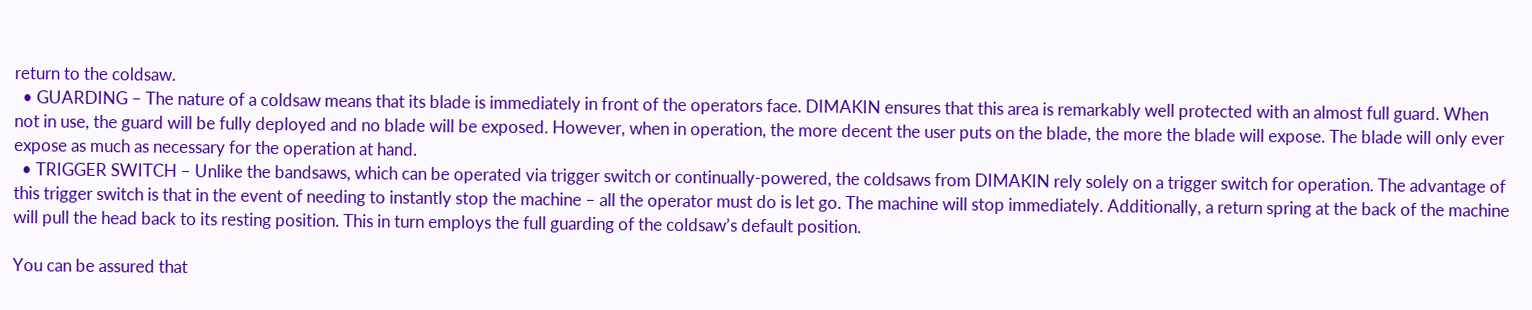return to the coldsaw.
  • GUARDING – The nature of a coldsaw means that its blade is immediately in front of the operators face. DIMAKIN ensures that this area is remarkably well protected with an almost full guard. When not in use, the guard will be fully deployed and no blade will be exposed. However, when in operation, the more decent the user puts on the blade, the more the blade will expose. The blade will only ever expose as much as necessary for the operation at hand.
  • TRIGGER SWITCH – Unlike the bandsaws, which can be operated via trigger switch or continually-powered, the coldsaws from DIMAKIN rely solely on a trigger switch for operation. The advantage of this trigger switch is that in the event of needing to instantly stop the machine – all the operator must do is let go. The machine will stop immediately. Additionally, a return spring at the back of the machine will pull the head back to its resting position. This in turn employs the full guarding of the coldsaw’s default position.

You can be assured that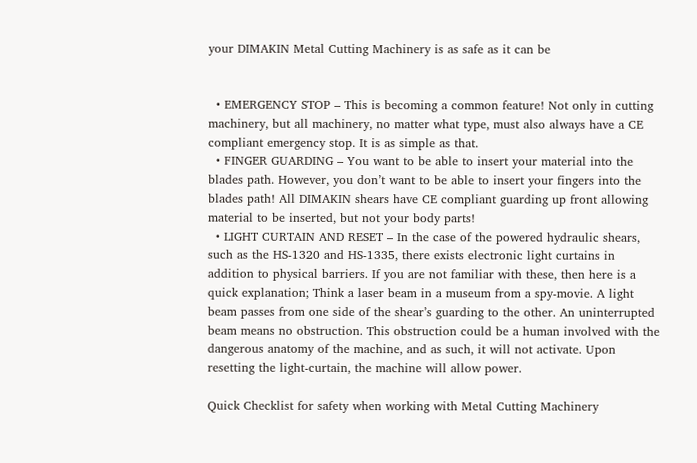your DIMAKIN Metal Cutting Machinery is as safe as it can be


  • EMERGENCY STOP – This is becoming a common feature! Not only in cutting machinery, but all machinery, no matter what type, must also always have a CE compliant emergency stop. It is as simple as that.
  • FINGER GUARDING – You want to be able to insert your material into the blades path. However, you don’t want to be able to insert your fingers into the blades path! All DIMAKIN shears have CE compliant guarding up front allowing material to be inserted, but not your body parts!
  • LIGHT CURTAIN AND RESET – In the case of the powered hydraulic shears, such as the HS-1320 and HS-1335, there exists electronic light curtains in addition to physical barriers. If you are not familiar with these, then here is a quick explanation; Think a laser beam in a museum from a spy-movie. A light beam passes from one side of the shear’s guarding to the other. An uninterrupted beam means no obstruction. This obstruction could be a human involved with the dangerous anatomy of the machine, and as such, it will not activate. Upon resetting the light-curtain, the machine will allow power.

Quick Checklist for safety when working with Metal Cutting Machinery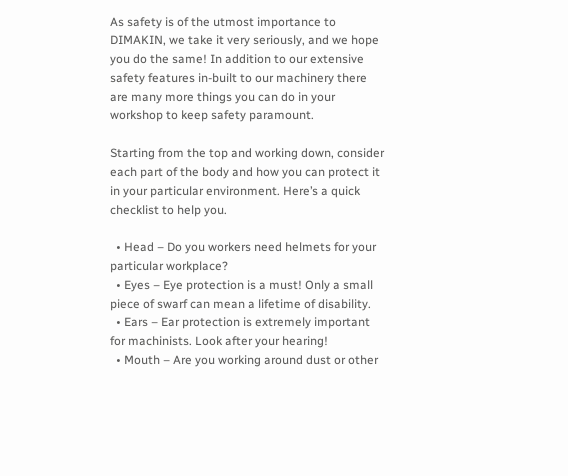As safety is of the utmost importance to DIMAKIN, we take it very seriously, and we hope you do the same! In addition to our extensive safety features in-built to our machinery there are many more things you can do in your workshop to keep safety paramount.

Starting from the top and working down, consider each part of the body and how you can protect it in your particular environment. Here’s a quick checklist to help you.

  • Head – Do you workers need helmets for your particular workplace?
  • Eyes – Eye protection is a must! Only a small piece of swarf can mean a lifetime of disability.
  • Ears – Ear protection is extremely important for machinists. Look after your hearing!
  • Mouth – Are you working around dust or other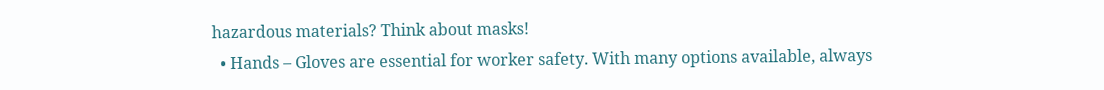hazardous materials? Think about masks!
  • Hands – Gloves are essential for worker safety. With many options available, always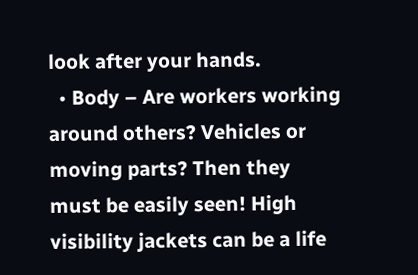look after your hands.
  • Body – Are workers working around others? Vehicles or moving parts? Then they must be easily seen! High visibility jackets can be a life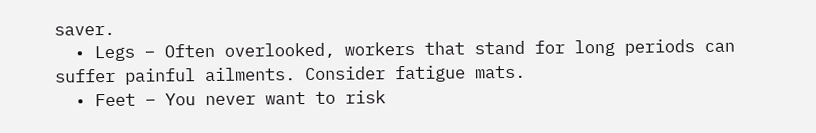saver.
  • Legs – Often overlooked, workers that stand for long periods can suffer painful ailments. Consider fatigue mats.
  • Feet – You never want to risk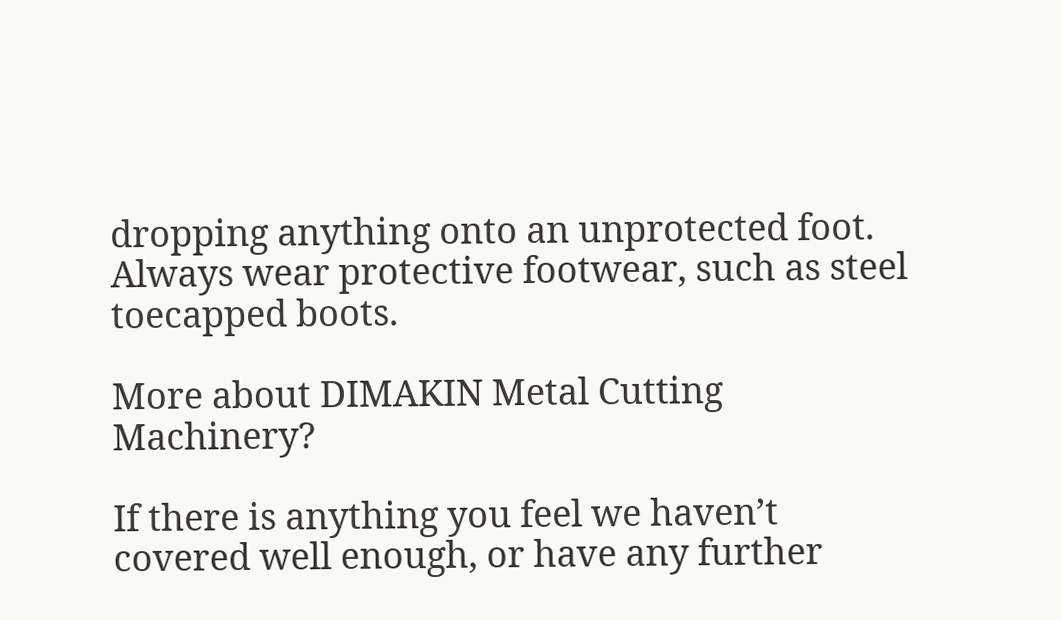dropping anything onto an unprotected foot. Always wear protective footwear, such as steel toecapped boots.

More about DIMAKIN Metal Cutting Machinery?

If there is anything you feel we haven’t covered well enough, or have any further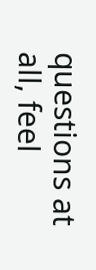questions at all, feel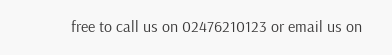free to call us on 02476210123 or email us on